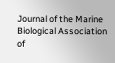Journal of the Marine Biological Association of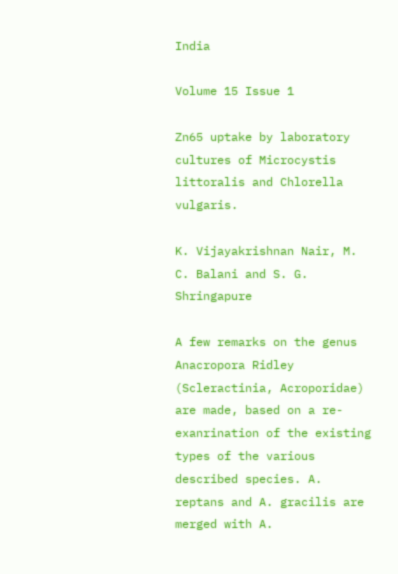India

Volume 15 Issue 1

Zn65 uptake by laboratory cultures of Microcystis littoralis and Chlorella vulgaris.

K. Vijayakrishnan Nair, M. C. Balani and S. G. Shringapure

A few remarks on the genus Anacropora Ridley (Scleractinia, Acroporidae) are made, based on a re-exanrination of the existing types of the various described species. A. reptans and A. gracilis are merged with A.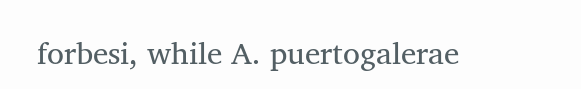forbesi, while A. puertogalerae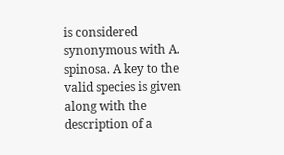is considered synonymous with A. spinosa. A key to the valid species is given along with the description of a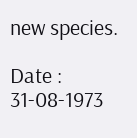new species.

Date : 31-08-1973